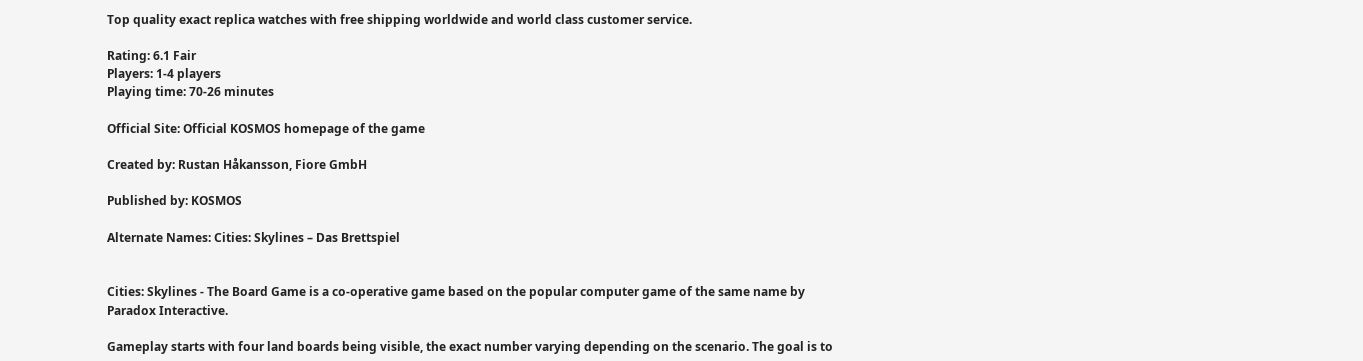Top quality exact replica watches with free shipping worldwide and world class customer service.

Rating: 6.1 Fair
Players: 1-4 players
Playing time: 70-26 minutes

Official Site: Official KOSMOS homepage of the game

Created by: Rustan Håkansson, Fiore GmbH

Published by: KOSMOS

Alternate Names: Cities: Skylines – Das Brettspiel


Cities: Skylines - The Board Game is a co-operative game based on the popular computer game of the same name by Paradox Interactive.

Gameplay starts with four land boards being visible, the exact number varying depending on the scenario. The goal is to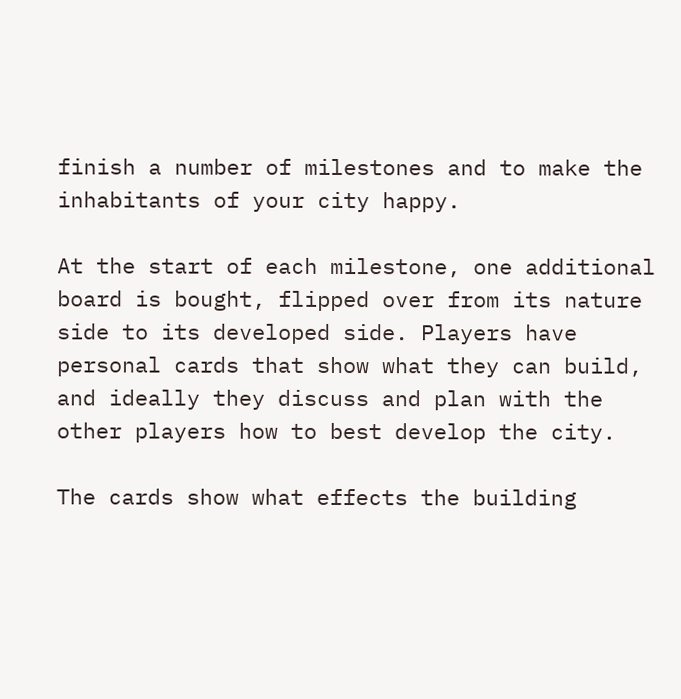finish a number of milestones and to make the inhabitants of your city happy.

At the start of each milestone, one additional board is bought, flipped over from its nature side to its developed side. Players have personal cards that show what they can build, and ideally they discuss and plan with the other players how to best develop the city.

The cards show what effects the building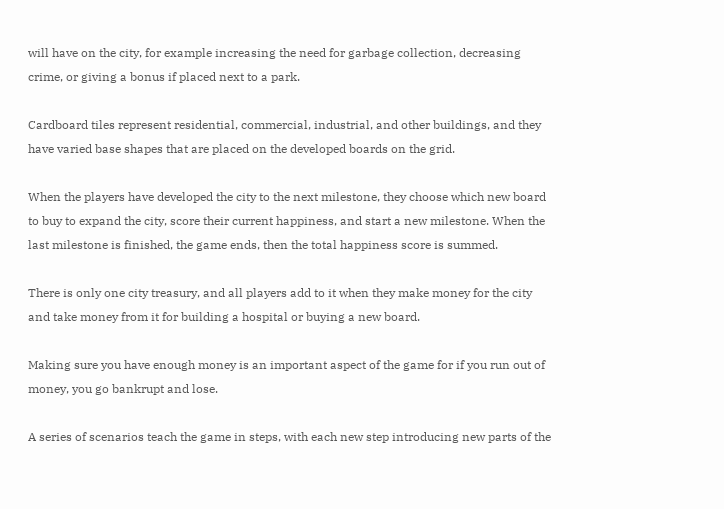will have on the city, for example increasing the need for garbage collection, decreasing crime, or giving a bonus if placed next to a park.

Cardboard tiles represent residential, commercial, industrial, and other buildings, and they have varied base shapes that are placed on the developed boards on the grid.

When the players have developed the city to the next milestone, they choose which new board to buy to expand the city, score their current happiness, and start a new milestone. When the last milestone is finished, the game ends, then the total happiness score is summed.

There is only one city treasury, and all players add to it when they make money for the city and take money from it for building a hospital or buying a new board.

Making sure you have enough money is an important aspect of the game for if you run out of money, you go bankrupt and lose.

A series of scenarios teach the game in steps, with each new step introducing new parts of the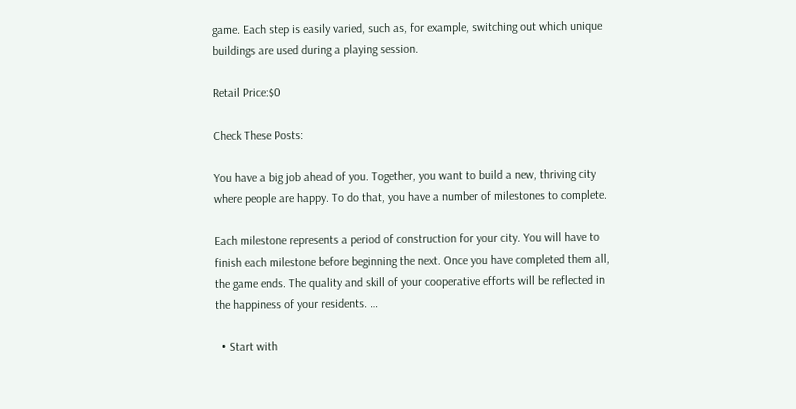game. Each step is easily varied, such as, for example, switching out which unique buildings are used during a playing session.

Retail Price:$0

Check These Posts:

You have a big job ahead of you. Together, you want to build a new, thriving city where people are happy. To do that, you have a number of milestones to complete.

Each milestone represents a period of construction for your city. You will have to finish each milestone before beginning the next. Once you have completed them all, the game ends. The quality and skill of your cooperative efforts will be reflected in the happiness of your residents. …

  • Start with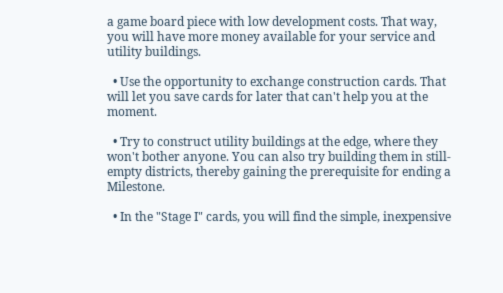a game board piece with low development costs. That way, you will have more money available for your service and utility buildings.

  • Use the opportunity to exchange construction cards. That will let you save cards for later that can't help you at the moment.

  • Try to construct utility buildings at the edge, where they won't bother anyone. You can also try building them in still-empty districts, thereby gaining the prerequisite for ending a Milestone.

  • In the "Stage I" cards, you will find the simple, inexpensive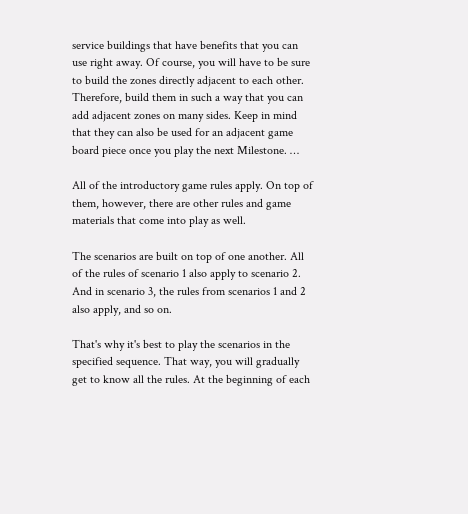service buildings that have benefits that you can use right away. Of course, you will have to be sure to build the zones directly adjacent to each other. Therefore, build them in such a way that you can add adjacent zones on many sides. Keep in mind that they can also be used for an adjacent game board piece once you play the next Milestone. …

All of the introductory game rules apply. On top of them, however, there are other rules and game materials that come into play as well.

The scenarios are built on top of one another. All of the rules of scenario 1 also apply to scenario 2. And in scenario 3, the rules from scenarios 1 and 2 also apply, and so on.

That's why it's best to play the scenarios in the specified sequence. That way, you will gradually get to know all the rules. At the beginning of each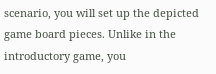scenario, you will set up the depicted game board pieces. Unlike in the introductory game, you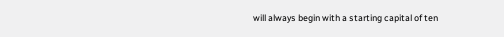will always begin with a starting capital of ten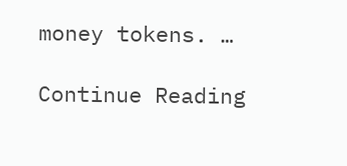money tokens. …

Continue Reading